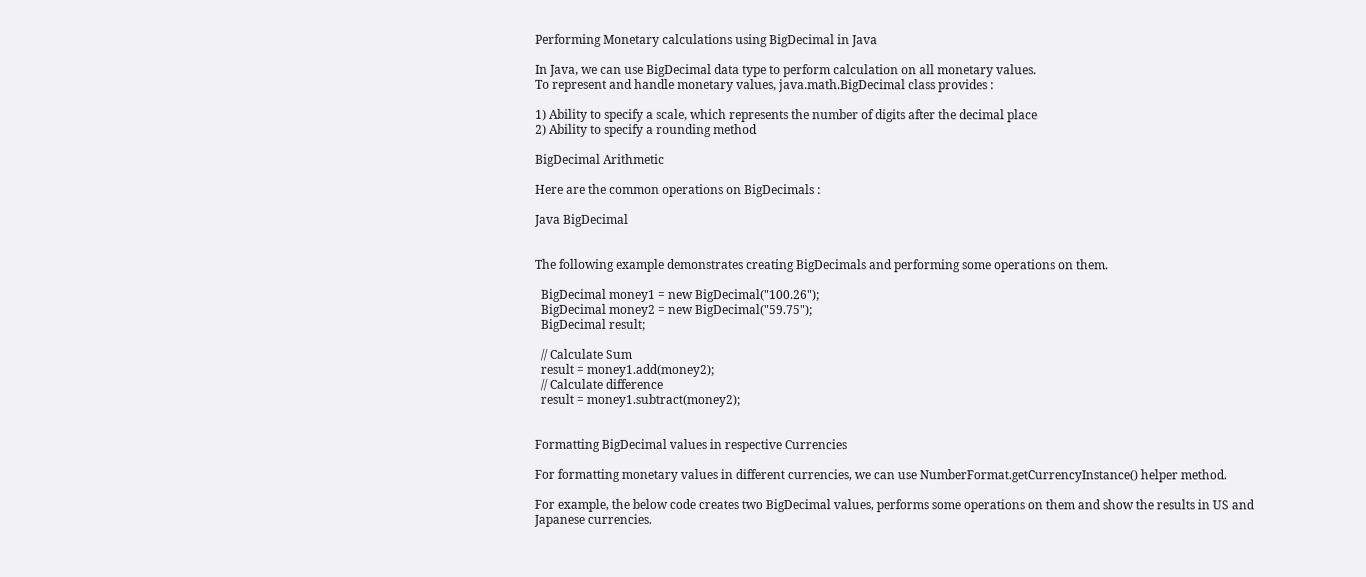Performing Monetary calculations using BigDecimal in Java

In Java, we can use BigDecimal data type to perform calculation on all monetary values.
To represent and handle monetary values, java.math.BigDecimal class provides :

1) Ability to specify a scale, which represents the number of digits after the decimal place
2) Ability to specify a rounding method

BigDecimal Arithmetic

Here are the common operations on BigDecimals :

Java BigDecimal


The following example demonstrates creating BigDecimals and performing some operations on them.

  BigDecimal money1 = new BigDecimal("100.26");
  BigDecimal money2 = new BigDecimal("59.75");
  BigDecimal result;

  // Calculate Sum
  result = money1.add(money2);
  // Calculate difference
  result = money1.subtract(money2);


Formatting BigDecimal values in respective Currencies

For formatting monetary values in different currencies, we can use NumberFormat.getCurrencyInstance() helper method.

For example, the below code creates two BigDecimal values, performs some operations on them and show the results in US and Japanese currencies.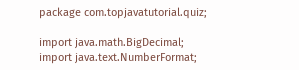package com.topjavatutorial.quiz;

import java.math.BigDecimal;
import java.text.NumberFormat;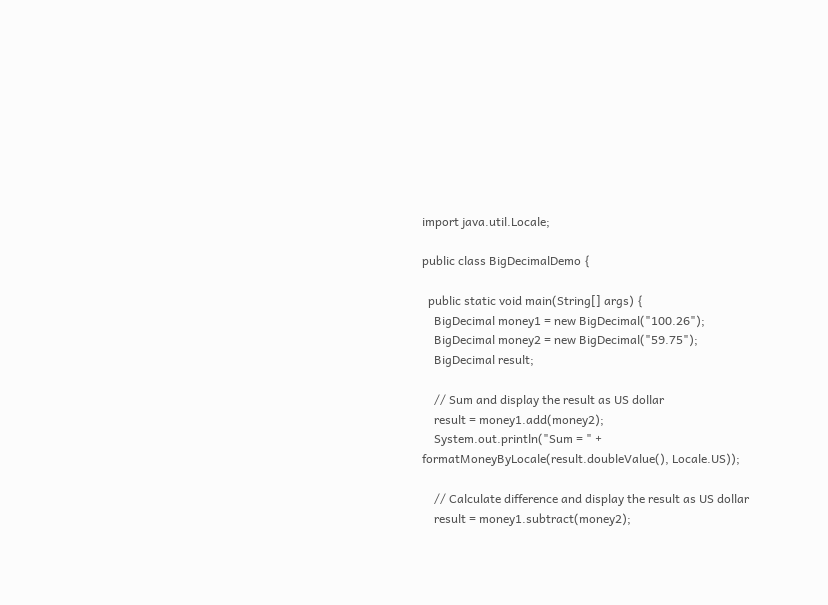import java.util.Locale;

public class BigDecimalDemo {

  public static void main(String[] args) {
    BigDecimal money1 = new BigDecimal("100.26");
    BigDecimal money2 = new BigDecimal("59.75");
    BigDecimal result;

    // Sum and display the result as US dollar
    result = money1.add(money2);
    System.out.println("Sum = " + formatMoneyByLocale(result.doubleValue(), Locale.US));

    // Calculate difference and display the result as US dollar
    result = money1.subtract(money2);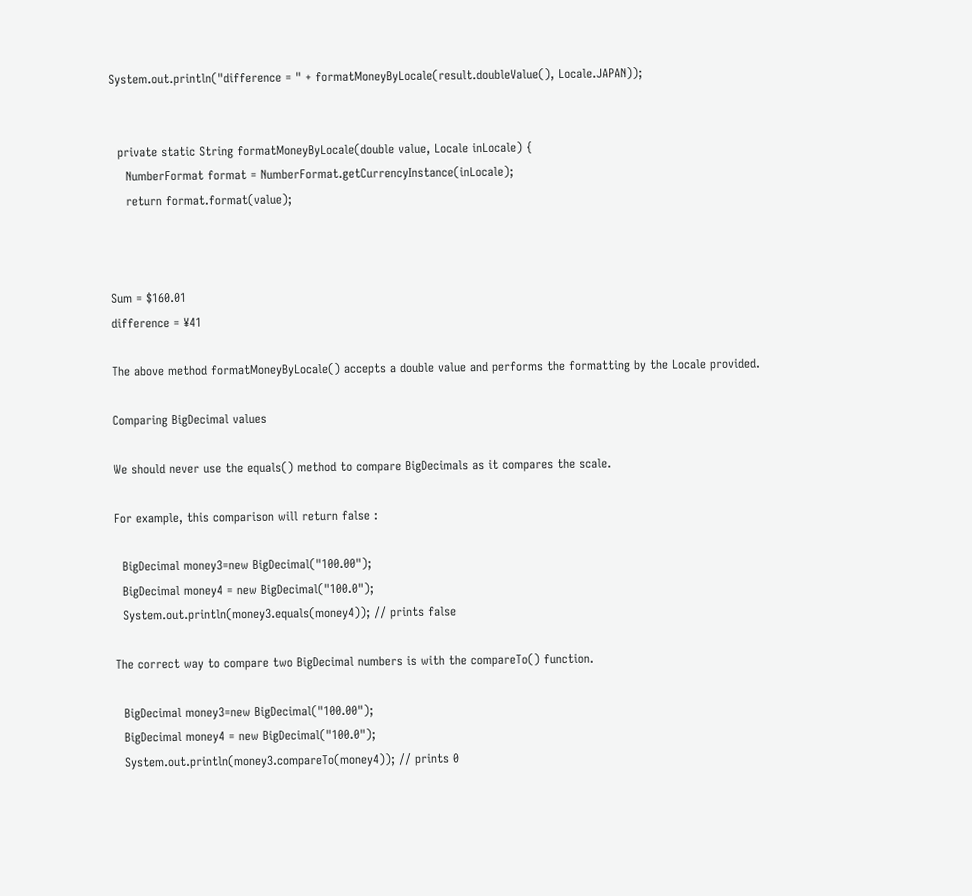System.out.println("difference = " + formatMoneyByLocale(result.doubleValue(), Locale.JAPAN));


  private static String formatMoneyByLocale(double value, Locale inLocale) {
    NumberFormat format = NumberFormat.getCurrencyInstance(inLocale);
    return format.format(value);



Sum = $160.01
difference = ¥41

The above method formatMoneyByLocale() accepts a double value and performs the formatting by the Locale provided.

Comparing BigDecimal values

We should never use the equals() method to compare BigDecimals as it compares the scale.

For example, this comparison will return false :

  BigDecimal money3=new BigDecimal("100.00");
  BigDecimal money4 = new BigDecimal("100.0");
  System.out.println(money3.equals(money4)); // prints false

The correct way to compare two BigDecimal numbers is with the compareTo() function.

  BigDecimal money3=new BigDecimal("100.00");
  BigDecimal money4 = new BigDecimal("100.0");
  System.out.println(money3.compareTo(money4)); // prints 0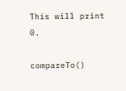This will print 0.

compareTo()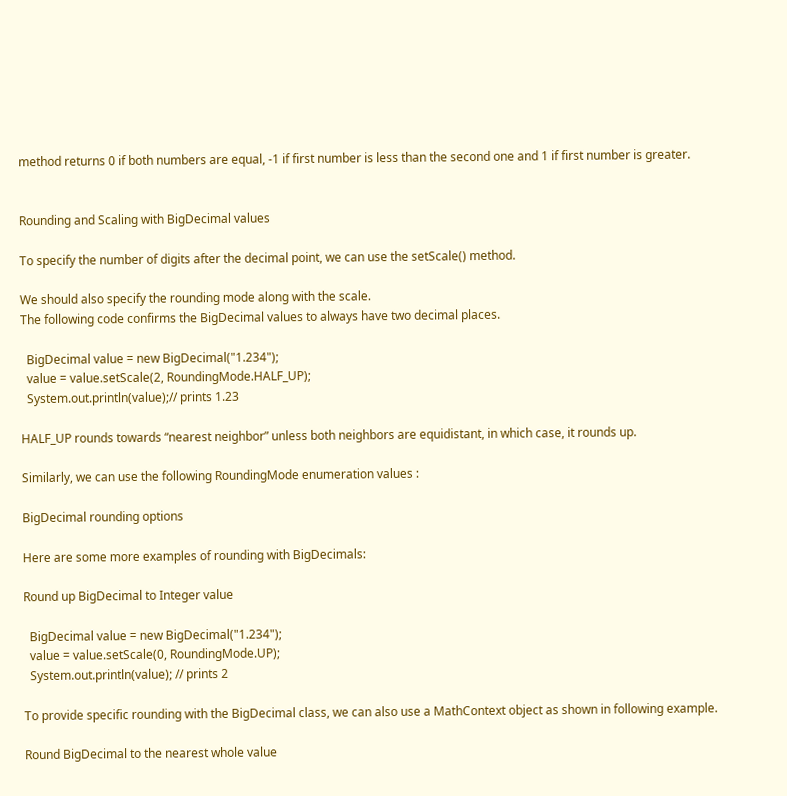method returns 0 if both numbers are equal, -1 if first number is less than the second one and 1 if first number is greater.


Rounding and Scaling with BigDecimal values

To specify the number of digits after the decimal point, we can use the setScale() method.

We should also specify the rounding mode along with the scale.
The following code confirms the BigDecimal values to always have two decimal places.

  BigDecimal value = new BigDecimal("1.234");
  value = value.setScale(2, RoundingMode.HALF_UP);
  System.out.println(value);// prints 1.23

HALF_UP rounds towards “nearest neighbor” unless both neighbors are equidistant, in which case, it rounds up.

Similarly, we can use the following RoundingMode enumeration values :

BigDecimal rounding options

Here are some more examples of rounding with BigDecimals:

Round up BigDecimal to Integer value

  BigDecimal value = new BigDecimal("1.234");
  value = value.setScale(0, RoundingMode.UP);
  System.out.println(value); // prints 2

To provide specific rounding with the BigDecimal class, we can also use a MathContext object as shown in following example.

Round BigDecimal to the nearest whole value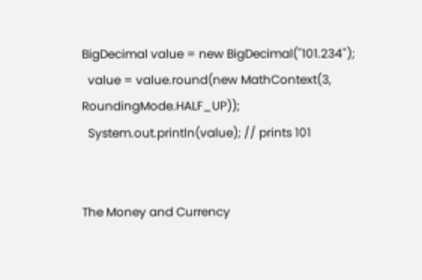BigDecimal value = new BigDecimal("101.234");
  value = value.round(new MathContext(3, RoundingMode.HALF_UP));
  System.out.println(value); // prints 101


The Money and Currency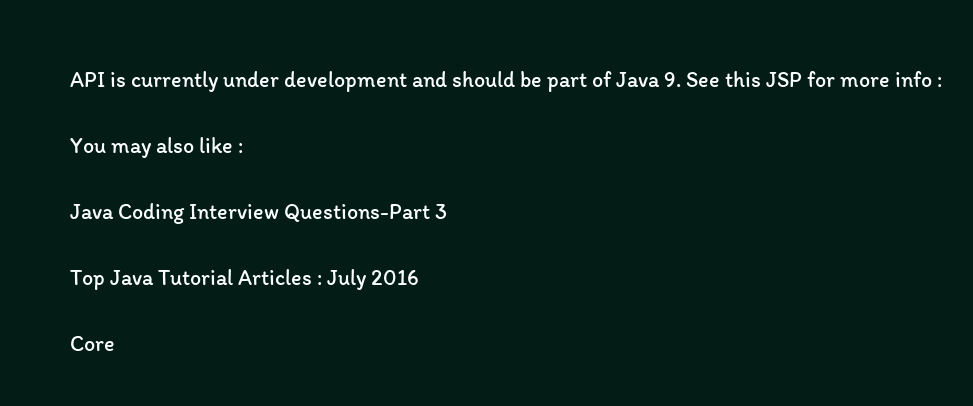API is currently under development and should be part of Java 9. See this JSP for more info :

You may also like :

Java Coding Interview Questions-Part 3

Top Java Tutorial Articles : July 2016

Core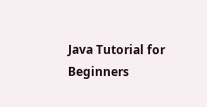Java Tutorial for Beginners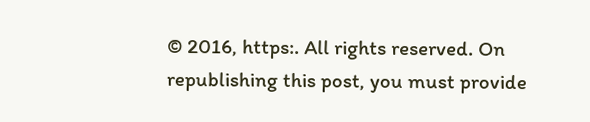© 2016, https:. All rights reserved. On republishing this post, you must provide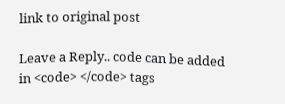link to original post

Leave a Reply.. code can be added in <code> </code> tags